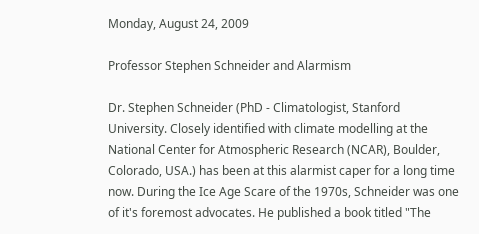Monday, August 24, 2009

Professor Stephen Schneider and Alarmism

Dr. Stephen Schneider (PhD - Climatologist, Stanford University. Closely identified with climate modelling at the National Center for Atmospheric Research (NCAR), Boulder, Colorado, USA.) has been at this alarmist caper for a long time now. During the Ice Age Scare of the 1970s, Schneider was one of it's foremost advocates. He published a book titled "The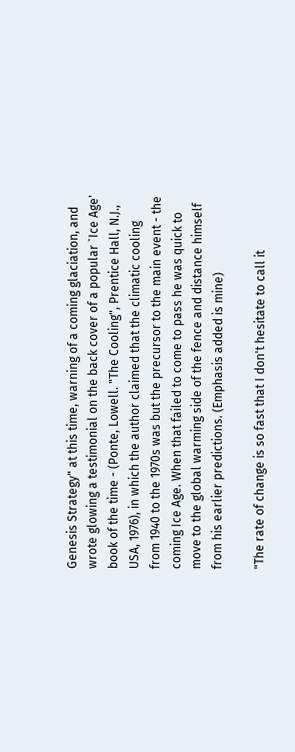Genesis Strategy" at this time, warning of a coming glaciation, and wrote glowing a testimonial on the back cover of a popular `Ice Age' book of the time - (Ponte, Lowell. "The Cooling", Prentice Hall, N.J., USA, 1976), in which the author claimed that the climatic cooling from 1940 to the 1970s was but the precursor to the main event - the coming Ice Age. When that failed to come to pass he was quick to move to the global warming side of the fence and distance himself from his earlier predictions. (Emphasis added is mine)

"The rate of change is so fast that I don't hesitate to call it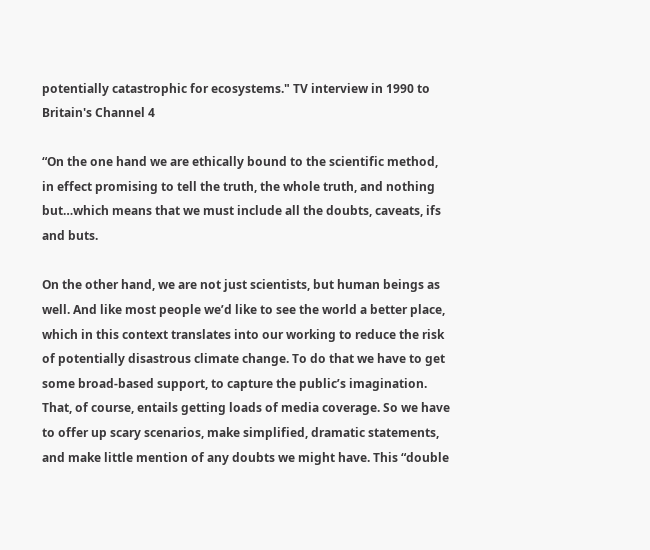potentially catastrophic for ecosystems." TV interview in 1990 to Britain's Channel 4

“On the one hand we are ethically bound to the scientific method, in effect promising to tell the truth, the whole truth, and nothing but…which means that we must include all the doubts, caveats, ifs and buts.

On the other hand, we are not just scientists, but human beings as well. And like most people we’d like to see the world a better place, which in this context translates into our working to reduce the risk of potentially disastrous climate change. To do that we have to get some broad-based support, to capture the public’s imagination. That, of course, entails getting loads of media coverage. So we have to offer up scary scenarios, make simplified, dramatic statements, and make little mention of any doubts we might have. This “double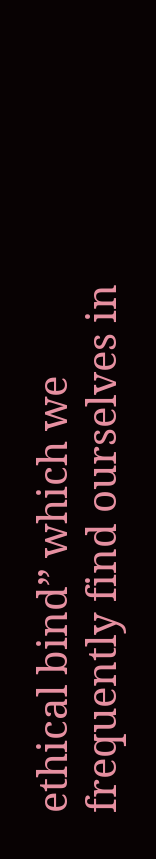ethical bind” which we frequently find ourselves in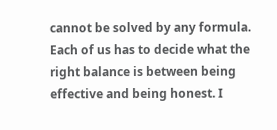cannot be solved by any formula. Each of us has to decide what the right balance is between being effective and being honest. I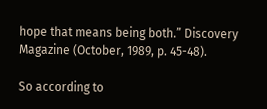hope that means being both.” Discovery Magazine (October, 1989, p. 45-48).

So according to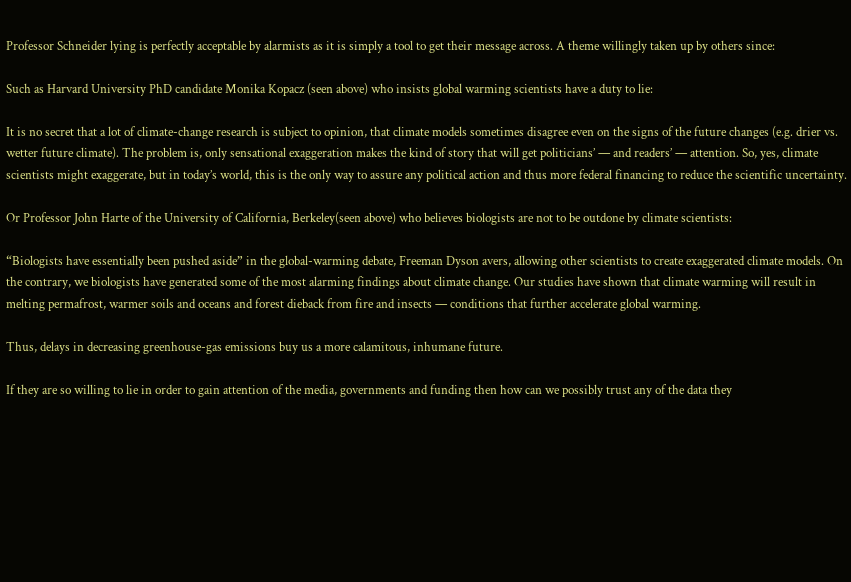Professor Schneider lying is perfectly acceptable by alarmists as it is simply a tool to get their message across. A theme willingly taken up by others since:

Such as Harvard University PhD candidate Monika Kopacz (seen above) who insists global warming scientists have a duty to lie:

It is no secret that a lot of climate-change research is subject to opinion, that climate models sometimes disagree even on the signs of the future changes (e.g. drier vs. wetter future climate). The problem is, only sensational exaggeration makes the kind of story that will get politicians’ — and readers’ — attention. So, yes, climate scientists might exaggerate, but in today’s world, this is the only way to assure any political action and thus more federal financing to reduce the scientific uncertainty.

Or Professor John Harte of the University of California, Berkeley(seen above) who believes biologists are not to be outdone by climate scientists:

“Biologists have essentially been pushed aside” in the global-warming debate, Freeman Dyson avers, allowing other scientists to create exaggerated climate models. On the contrary, we biologists have generated some of the most alarming findings about climate change. Our studies have shown that climate warming will result in melting permafrost, warmer soils and oceans and forest dieback from fire and insects — conditions that further accelerate global warming.

Thus, delays in decreasing greenhouse-gas emissions buy us a more calamitous, inhumane future.

If they are so willing to lie in order to gain attention of the media, governments and funding then how can we possibly trust any of the data they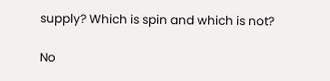supply? Which is spin and which is not?

No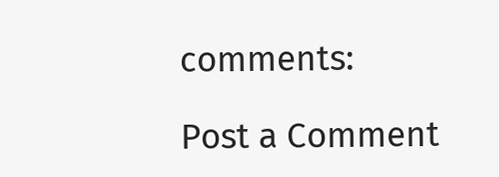comments:

Post a Comment